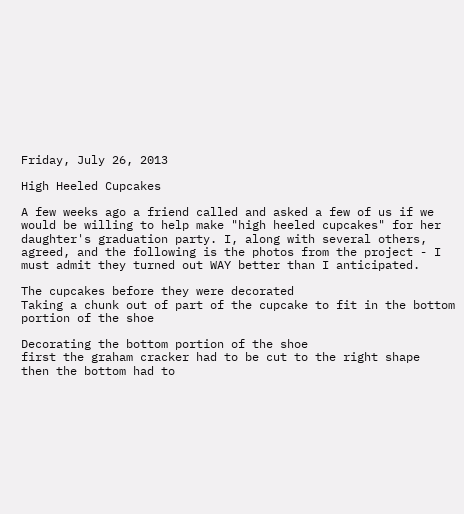Friday, July 26, 2013

High Heeled Cupcakes

A few weeks ago a friend called and asked a few of us if we would be willing to help make "high heeled cupcakes" for her daughter's graduation party. I, along with several others, agreed, and the following is the photos from the project - I must admit they turned out WAY better than I anticipated.

The cupcakes before they were decorated
Taking a chunk out of part of the cupcake to fit in the bottom
portion of the shoe

Decorating the bottom portion of the shoe
first the graham cracker had to be cut to the right shape
then the bottom had to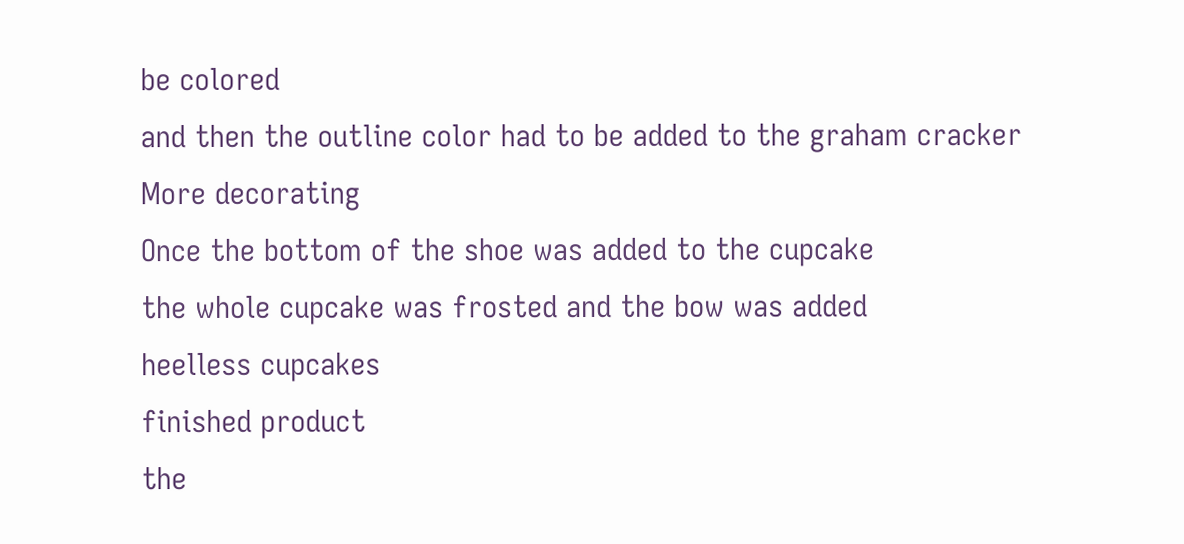be colored
and then the outline color had to be added to the graham cracker
More decorating
Once the bottom of the shoe was added to the cupcake
the whole cupcake was frosted and the bow was added
heelless cupcakes
finished product
the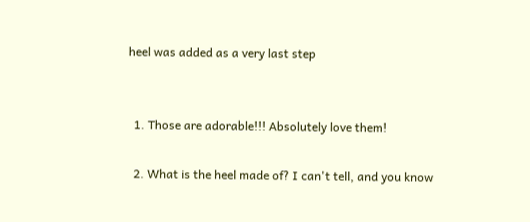heel was added as a very last step


  1. Those are adorable!!! Absolutely love them!

  2. What is the heel made of? I can't tell, and you know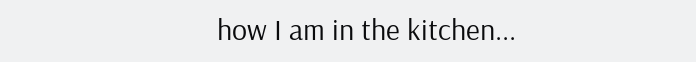how I am in the kitchen...